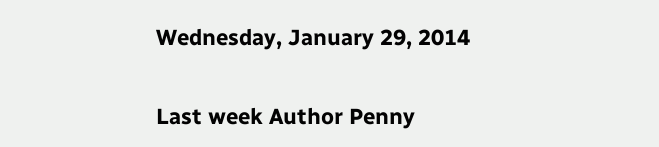Wednesday, January 29, 2014


Last week Author Penny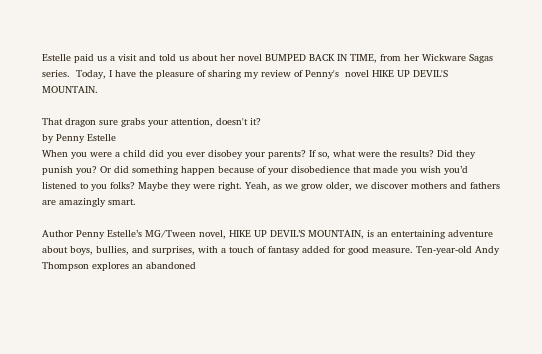Estelle paid us a visit and told us about her novel BUMPED BACK IN TIME, from her Wickware Sagas series.  Today, I have the pleasure of sharing my review of Penny's  novel HIKE UP DEVIL'S MOUNTAIN.

That dragon sure grabs your attention, doesn't it?
by Penny Estelle
When you were a child did you ever disobey your parents? If so, what were the results? Did they punish you? Or did something happen because of your disobedience that made you wish you’d listened to you folks? Maybe they were right. Yeah, as we grow older, we discover mothers and fathers are amazingly smart.

Author Penny Estelle’s MG/Tween novel, HIKE UP DEVIL’S MOUNTAIN, is an entertaining adventure about boys, bullies, and surprises, with a touch of fantasy added for good measure. Ten-year-old Andy Thompson explores an abandoned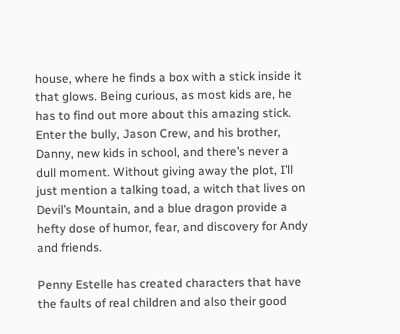house, where he finds a box with a stick inside it that glows. Being curious, as most kids are, he has to find out more about this amazing stick. Enter the bully, Jason Crew, and his brother, Danny, new kids in school, and there’s never a dull moment. Without giving away the plot, I’ll just mention a talking toad, a witch that lives on Devil’s Mountain, and a blue dragon provide a hefty dose of humor, fear, and discovery for Andy and friends.

Penny Estelle has created characters that have the faults of real children and also their good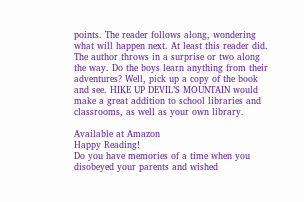points. The reader follows along, wondering what will happen next. At least this reader did. The author throws in a surprise or two along the way. Do the boys learn anything from their adventures? Well, pick up a copy of the book and see. HIKE UP DEVIL’S MOUNTAIN would make a great addition to school libraries and classrooms, as well as your own library.

Available at Amazon
Happy Reading!
Do you have memories of a time when you disobeyed your parents and wished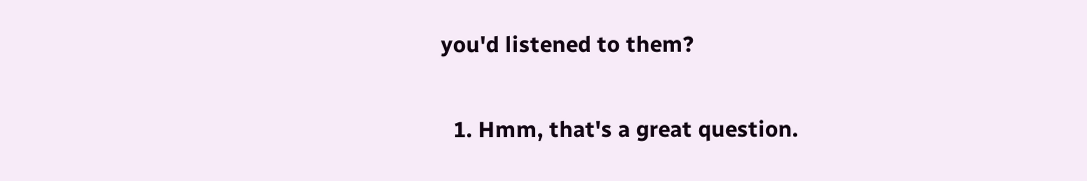you'd listened to them?


  1. Hmm, that's a great question.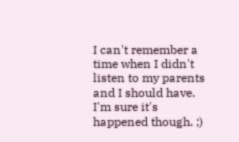I can't remember a time when I didn't listen to my parents and I should have. I'm sure it's happened though. ;)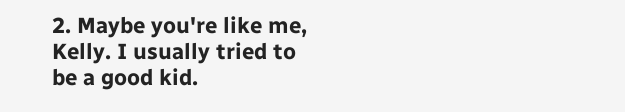2. Maybe you're like me, Kelly. I usually tried to be a good kid.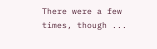There were a few times, though ...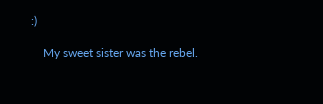:)

    My sweet sister was the rebel.